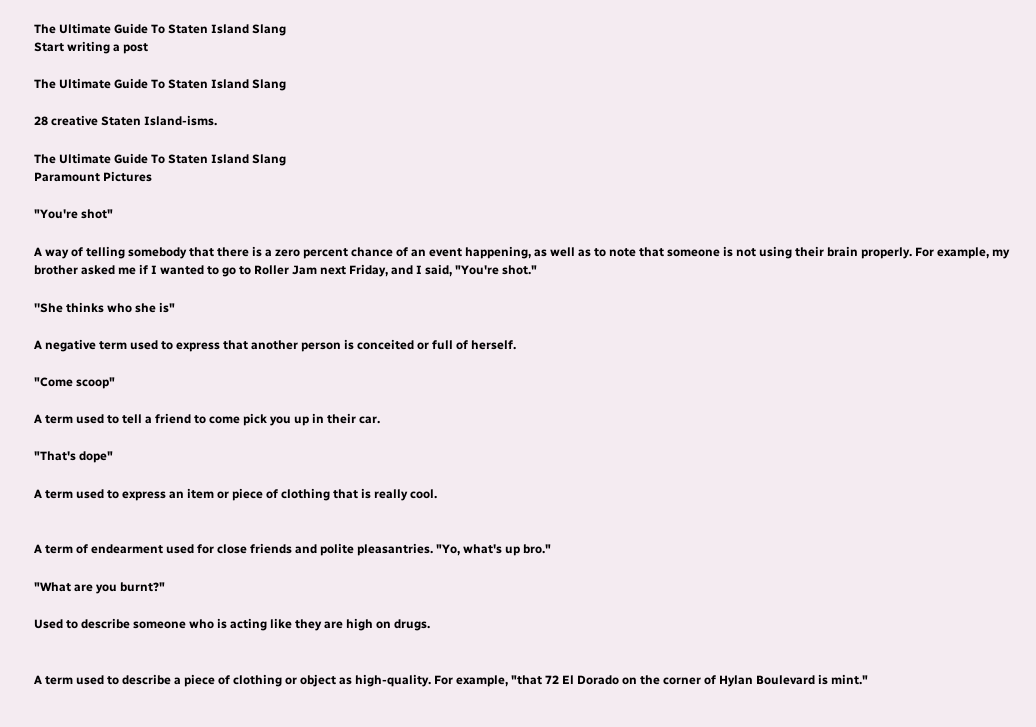The Ultimate Guide To Staten Island Slang
Start writing a post

The Ultimate Guide To Staten Island Slang

28 creative Staten Island-isms.

The Ultimate Guide To Staten Island Slang
Paramount Pictures

"You're shot"

A way of telling somebody that there is a zero percent chance of an event happening, as well as to note that someone is not using their brain properly. For example, my brother asked me if I wanted to go to Roller Jam next Friday, and I said, "You're shot."

''She thinks who she is"

A negative term used to express that another person is conceited or full of herself.

"Come scoop"

A term used to tell a friend to come pick you up in their car.

"That's dope"

A term used to express an item or piece of clothing that is really cool.


A term of endearment used for close friends and polite pleasantries. "Yo, what's up bro."

"What are you burnt?"

Used to describe someone who is acting like they are high on drugs.


A term used to describe a piece of clothing or object as high-quality. For example, "that 72 El Dorado on the corner of Hylan Boulevard is mint."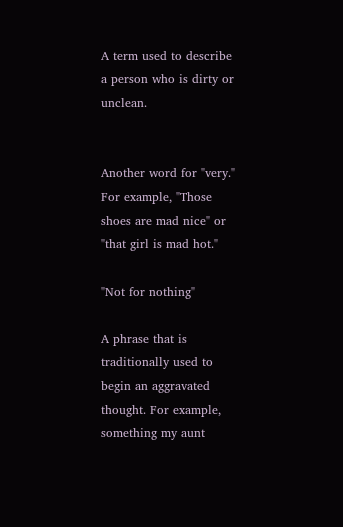A term used to describe a person who is dirty or unclean.


Another word for "very." For example, "Those shoes are mad nice" or "that girl is mad hot."

"Not for nothing"

A phrase that is traditionally used to begin an aggravated thought. For example, something my aunt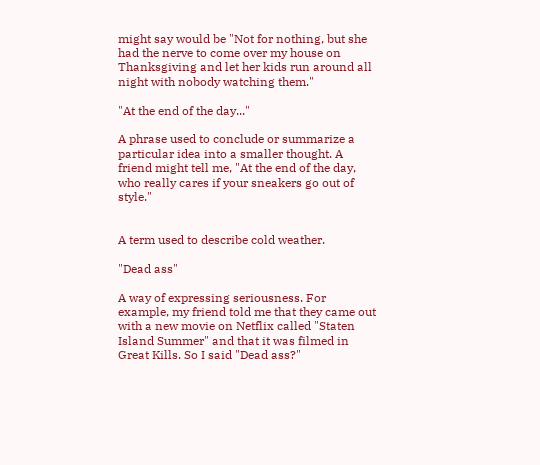might say would be "Not for nothing, but she had the nerve to come over my house on Thanksgiving and let her kids run around all night with nobody watching them."

"At the end of the day..."

A phrase used to conclude or summarize a particular idea into a smaller thought. A friend might tell me, "At the end of the day, who really cares if your sneakers go out of style."


A term used to describe cold weather.

"Dead ass"

A way of expressing seriousness. For example, my friend told me that they came out with a new movie on Netflix called "Staten Island Summer" and that it was filmed in Great Kills. So I said "Dead ass?"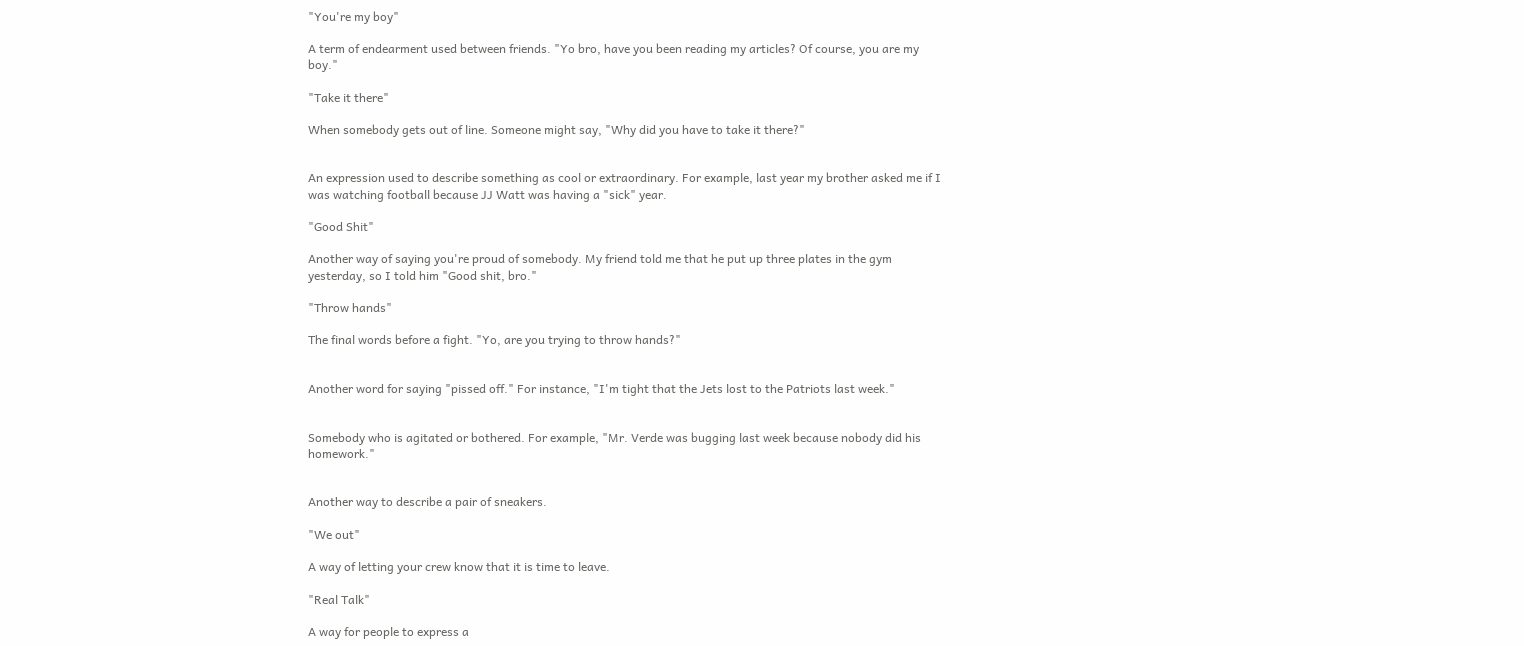"You're my boy"

A term of endearment used between friends. "Yo bro, have you been reading my articles? Of course, you are my boy."

"Take it there"

When somebody gets out of line. Someone might say, "Why did you have to take it there?"


An expression used to describe something as cool or extraordinary. For example, last year my brother asked me if I was watching football because JJ Watt was having a "sick" year.

"Good Shit"

Another way of saying you're proud of somebody. My friend told me that he put up three plates in the gym yesterday, so I told him "Good shit, bro."

"Throw hands"

The final words before a fight. "Yo, are you trying to throw hands?"


Another word for saying "pissed off." For instance, "I'm tight that the Jets lost to the Patriots last week."


Somebody who is agitated or bothered. For example, "Mr. Verde was bugging last week because nobody did his homework."


Another way to describe a pair of sneakers.

"We out"

A way of letting your crew know that it is time to leave.

"Real Talk"

A way for people to express a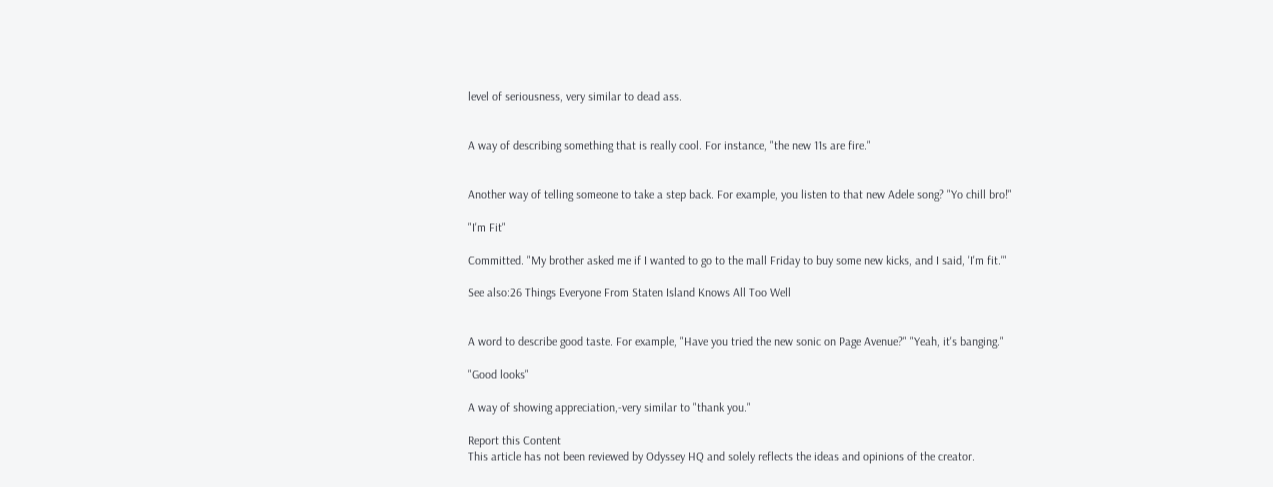level of seriousness, very similar to dead ass.


A way of describing something that is really cool. For instance, "the new 11s are fire."


Another way of telling someone to take a step back. For example, you listen to that new Adele song? "Yo chill bro!"

"I'm Fit"

Committed. "My brother asked me if I wanted to go to the mall Friday to buy some new kicks, and I said, 'I'm fit.'"

See also:26 Things Everyone From Staten Island Knows All Too Well


A word to describe good taste. For example, "Have you tried the new sonic on Page Avenue?" "Yeah, it's banging."

"Good looks"

A way of showing appreciation,-very similar to "thank you."

Report this Content
This article has not been reviewed by Odyssey HQ and solely reflects the ideas and opinions of the creator.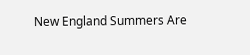New England Summers Are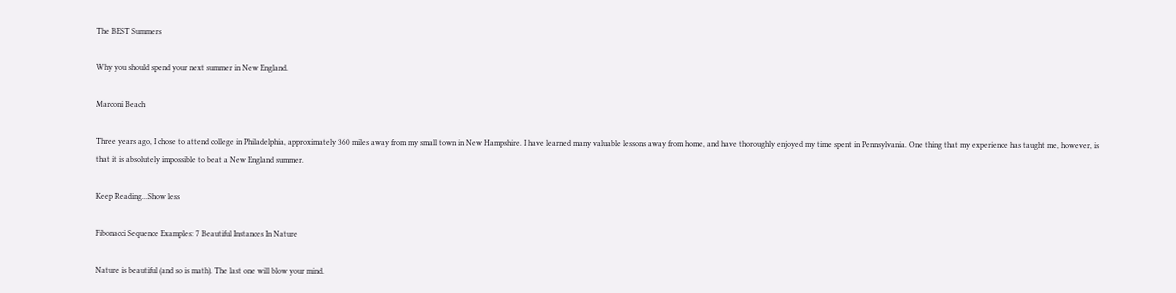The BEST Summers

Why you should spend your next summer in New England.

Marconi Beach

Three years ago, I chose to attend college in Philadelphia, approximately 360 miles away from my small town in New Hampshire. I have learned many valuable lessons away from home, and have thoroughly enjoyed my time spent in Pennsylvania. One thing that my experience has taught me, however, is that it is absolutely impossible to beat a New England summer.

Keep Reading...Show less

Fibonacci Sequence Examples: 7 Beautiful Instances In Nature

Nature is beautiful (and so is math). The last one will blow your mind.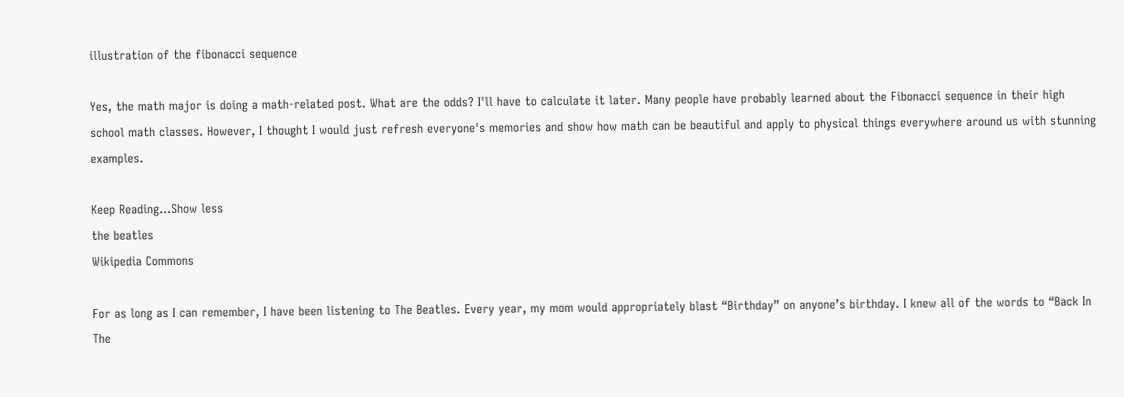illustration of the fibonacci sequence

Yes, the math major is doing a math-related post. What are the odds? I'll have to calculate it later. Many people have probably learned about the Fibonacci sequence in their high school math classes. However, I thought I would just refresh everyone's memories and show how math can be beautiful and apply to physical things everywhere around us with stunning examples.

Keep Reading...Show less
the beatles
Wikipedia Commons

For as long as I can remember, I have been listening to The Beatles. Every year, my mom would appropriately blast “Birthday” on anyone’s birthday. I knew all of the words to “Back In The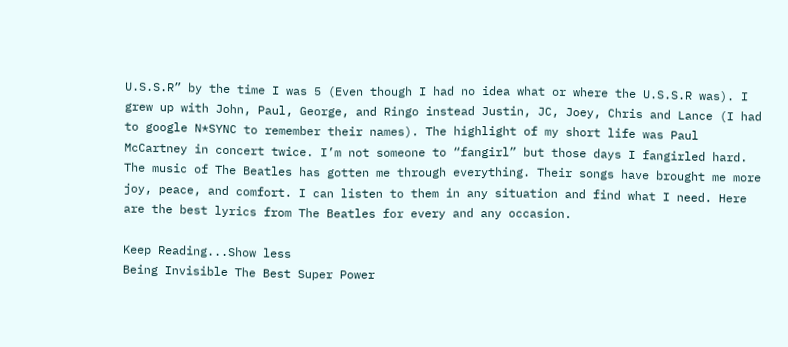U.S.S.R” by the time I was 5 (Even though I had no idea what or where the U.S.S.R was). I grew up with John, Paul, George, and Ringo instead Justin, JC, Joey, Chris and Lance (I had to google N*SYNC to remember their names). The highlight of my short life was Paul McCartney in concert twice. I’m not someone to “fangirl” but those days I fangirled hard. The music of The Beatles has gotten me through everything. Their songs have brought me more joy, peace, and comfort. I can listen to them in any situation and find what I need. Here are the best lyrics from The Beatles for every and any occasion.

Keep Reading...Show less
Being Invisible The Best Super Power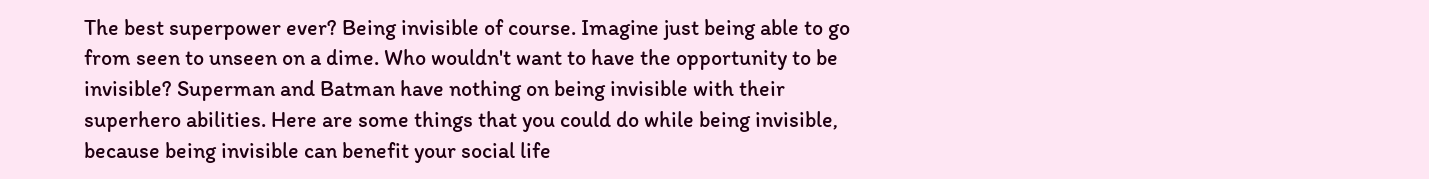The best superpower ever? Being invisible of course. Imagine just being able to go from seen to unseen on a dime. Who wouldn't want to have the opportunity to be invisible? Superman and Batman have nothing on being invisible with their superhero abilities. Here are some things that you could do while being invisible, because being invisible can benefit your social life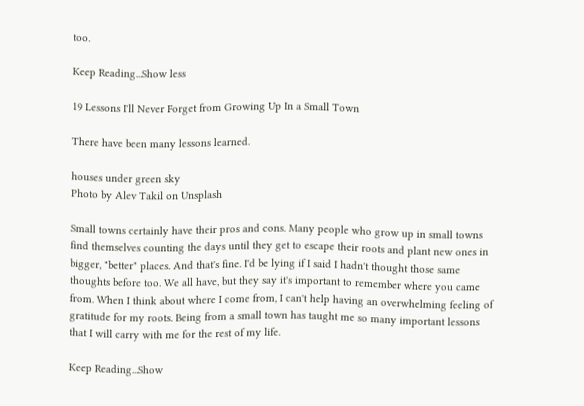too.

Keep Reading...Show less

19 Lessons I'll Never Forget from Growing Up In a Small Town

There have been many lessons learned.

houses under green sky
Photo by Alev Takil on Unsplash

Small towns certainly have their pros and cons. Many people who grow up in small towns find themselves counting the days until they get to escape their roots and plant new ones in bigger, "better" places. And that's fine. I'd be lying if I said I hadn't thought those same thoughts before too. We all have, but they say it's important to remember where you came from. When I think about where I come from, I can't help having an overwhelming feeling of gratitude for my roots. Being from a small town has taught me so many important lessons that I will carry with me for the rest of my life.

Keep Reading...Show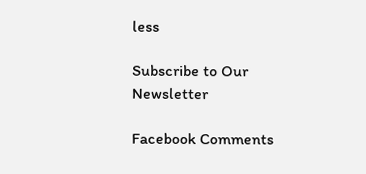less

Subscribe to Our Newsletter

Facebook Comments